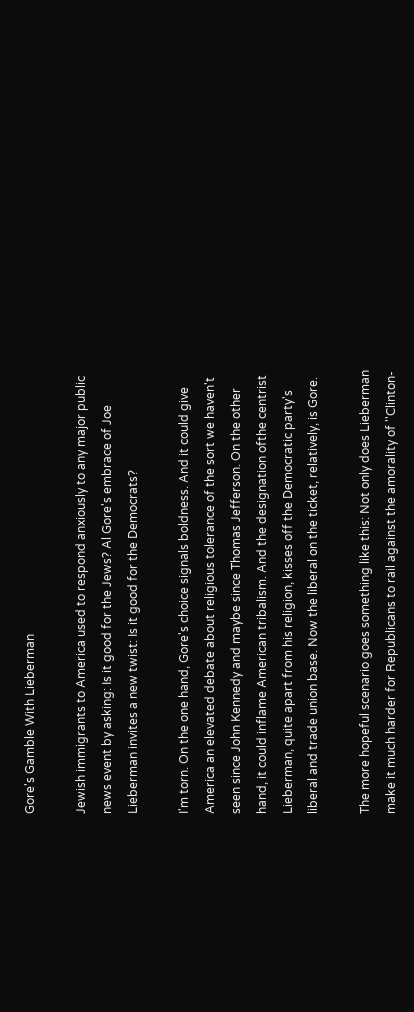Gore's Gamble With Lieberman

Jewish immigrants to America used to respond anxiously to any major public news event by asking: Is it good for the Jews? Al Gore's embrace of Joe Lieberman invites a new twist: Is it good for the Democrats?

I'm torn. On the one hand, Gore's choice signals boldness. And it could give America an elevated debate about religious tolerance of the sort we haven't seen since John Kennedy and maybe since Thomas Jefferson. On the other hand, it could inflame American tribalism. And the designation ofthe centrist Lieberman, quite apart from his religion, kisses off the Democratic party's liberal and trade union base. Now the liberal on the ticket, relatively, is Gore.

The more hopeful scenario goes something like this: Not only does Lieberman make it much harder for Republicans to rail against the amorality of ''Clinton-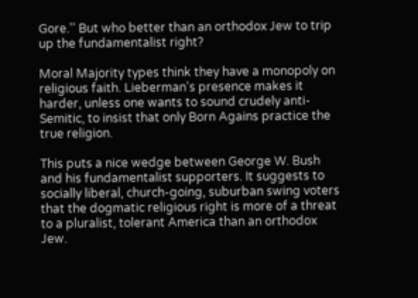Gore.'' But who better than an orthodox Jew to trip up the fundamentalist right?

Moral Majority types think they have a monopoly on religious faith. Lieberman's presence makes it harder, unless one wants to sound crudely anti-Semitic, to insist that only Born Agains practice the true religion.

This puts a nice wedge between George W. Bush and his fundamentalist supporters. It suggests to socially liberal, church-going, suburban swing voters that the dogmatic religious right is more of a threat to a pluralist, tolerant America than an orthodox Jew.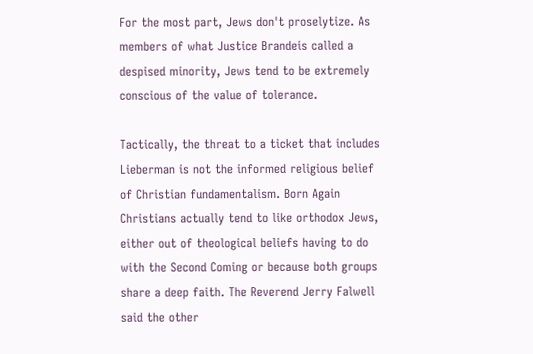For the most part, Jews don't proselytize. As members of what Justice Brandeis called a despised minority, Jews tend to be extremely conscious of the value of tolerance.

Tactically, the threat to a ticket that includes Lieberman is not the informed religious belief of Christian fundamentalism. Born Again Christians actually tend to like orthodox Jews, either out of theological beliefs having to do with the Second Coming or because both groups share a deep faith. The Reverend Jerry Falwell said the other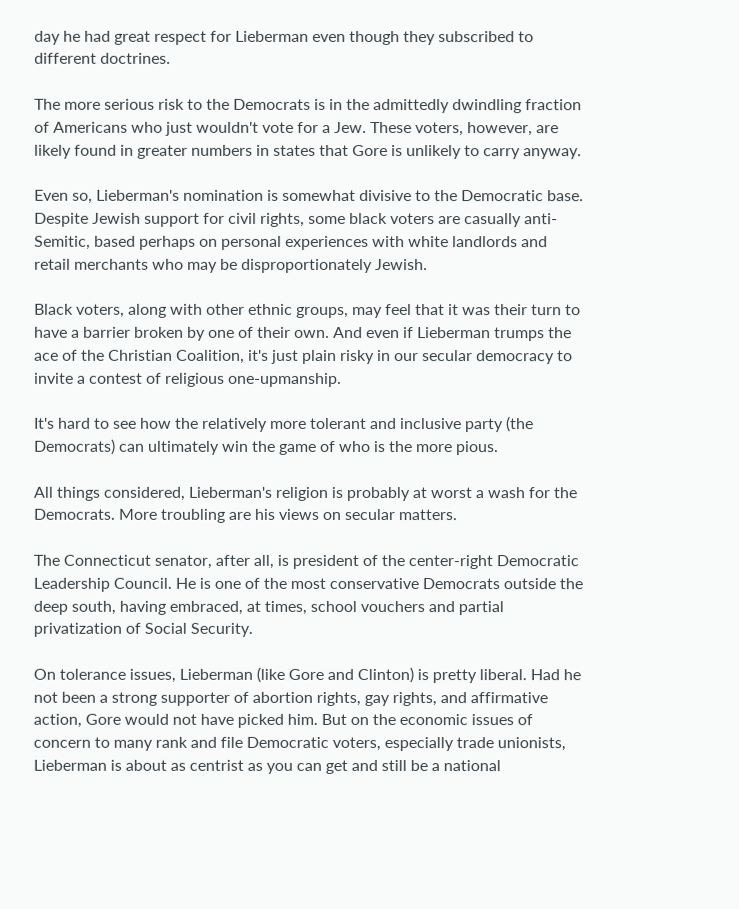day he had great respect for Lieberman even though they subscribed to different doctrines.

The more serious risk to the Democrats is in the admittedly dwindling fraction of Americans who just wouldn't vote for a Jew. These voters, however, are likely found in greater numbers in states that Gore is unlikely to carry anyway.

Even so, Lieberman's nomination is somewhat divisive to the Democratic base. Despite Jewish support for civil rights, some black voters are casually anti-Semitic, based perhaps on personal experiences with white landlords and retail merchants who may be disproportionately Jewish.

Black voters, along with other ethnic groups, may feel that it was their turn to have a barrier broken by one of their own. And even if Lieberman trumps the ace of the Christian Coalition, it's just plain risky in our secular democracy to invite a contest of religious one-upmanship.

It's hard to see how the relatively more tolerant and inclusive party (the Democrats) can ultimately win the game of who is the more pious.

All things considered, Lieberman's religion is probably at worst a wash for the Democrats. More troubling are his views on secular matters.

The Connecticut senator, after all, is president of the center-right Democratic Leadership Council. He is one of the most conservative Democrats outside the deep south, having embraced, at times, school vouchers and partial privatization of Social Security.

On tolerance issues, Lieberman (like Gore and Clinton) is pretty liberal. Had he not been a strong supporter of abortion rights, gay rights, and affirmative action, Gore would not have picked him. But on the economic issues of concern to many rank and file Democratic voters, especially trade unionists, Lieberman is about as centrist as you can get and still be a national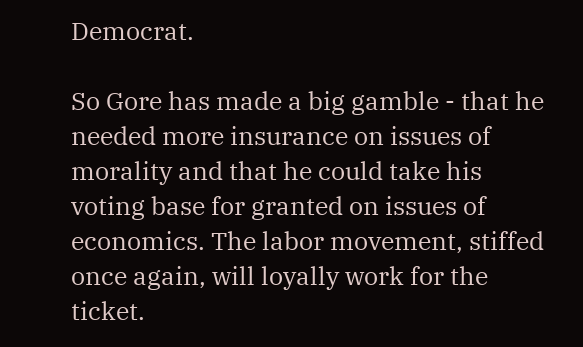Democrat.

So Gore has made a big gamble - that he needed more insurance on issues of morality and that he could take his voting base for granted on issues of economics. The labor movement, stiffed once again, will loyally work for the ticket.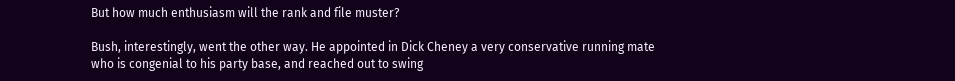But how much enthusiasm will the rank and file muster?

Bush, interestingly, went the other way. He appointed in Dick Cheney a very conservative running mate who is congenial to his party base, and reached out to swing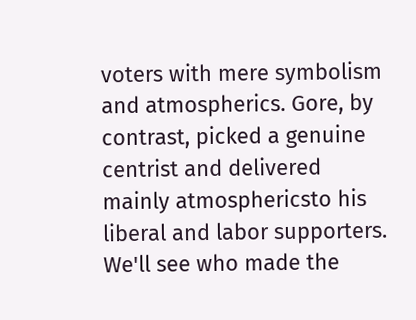voters with mere symbolism and atmospherics. Gore, by contrast, picked a genuine centrist and delivered mainly atmosphericsto his liberal and labor supporters. We'll see who made the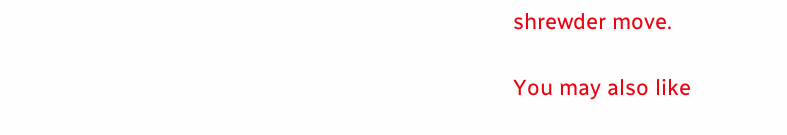shrewder move.

You may also like